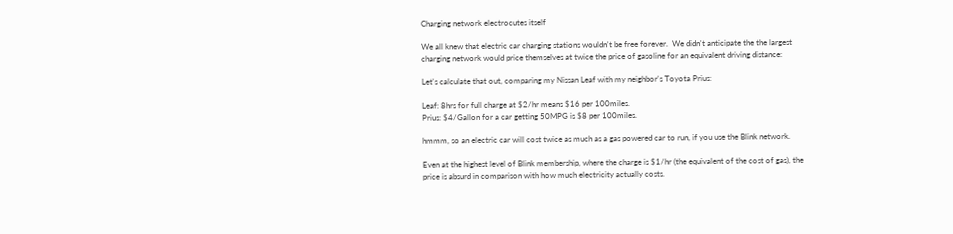Charging network electrocutes itself

We all knew that electric car charging stations wouldn't be free forever.  We didn't anticipate the the largest charging network would price themselves at twice the price of gasoline for an equivalent driving distance:

Let's calculate that out, comparing my Nissan Leaf with my neighbor's Toyota Prius:

Leaf: 8hrs for full charge at $2/hr means $16 per 100miles.
Prius: $4/Gallon for a car getting 50MPG is $8 per 100miles.

hmmm, so an electric car will cost twice as much as a gas powered car to run, if you use the Blink network.

Even at the highest level of Blink membership, where the charge is $1/hr (the equivalent of the cost of gas), the price is absurd in comparison with how much electricity actually costs.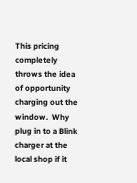This pricing completely throws the idea of opportunity charging out the window.  Why plug in to a Blink charger at the local shop if it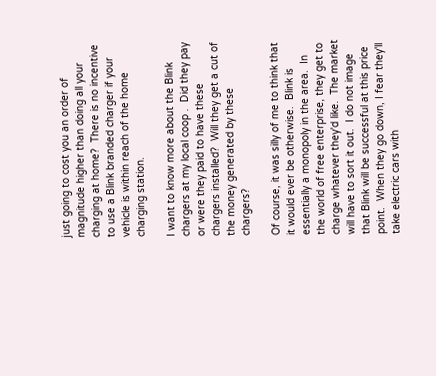just going to cost you an order of magnitude higher than doing all your charging at home?  There is no incentive to use a Blink branded charger if your vehicle is within reach of the home charging station.

I want to know more about the Blink chargers at my local coop .  Did they pay or were they paid to have these chargers installed?  Will they get a cut of the money generated by these chargers?

Of course, it was silly of me to think that it would ever be otherwise.  Blink is essentially a monopoly in the area.  In the world of free enterprise, they get to charge whatever they'd like.  The market will have to sort it out.  I do not image that Blink will be successful at this price point.  When they go down, I fear they'll take electric cars with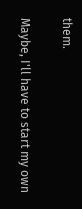them.

Maybe, I'll have to start my own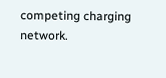competing charging network.